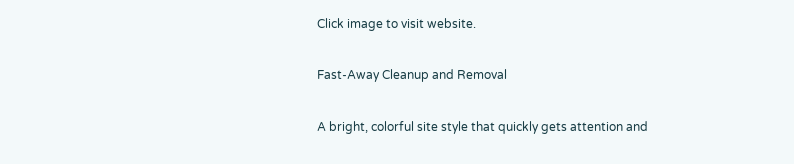Click image to visit website.

Fast-Away Cleanup and Removal

A bright, colorful site style that quickly gets attention and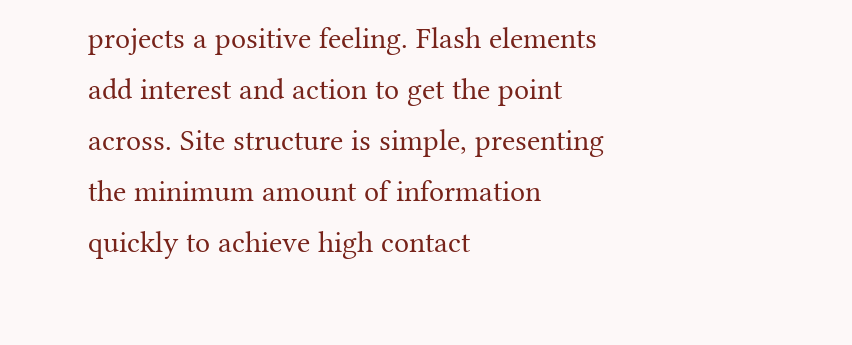projects a positive feeling. Flash elements add interest and action to get the point across. Site structure is simple, presenting the minimum amount of information quickly to achieve high contact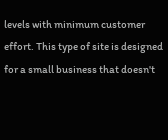levels with minimum customer effort. This type of site is designed for a small business that doesn't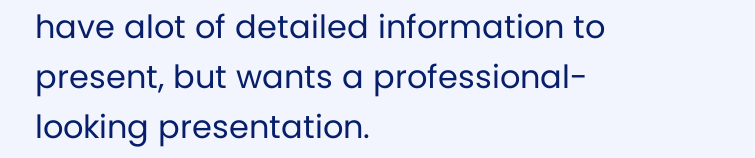have alot of detailed information to present, but wants a professional-looking presentation.